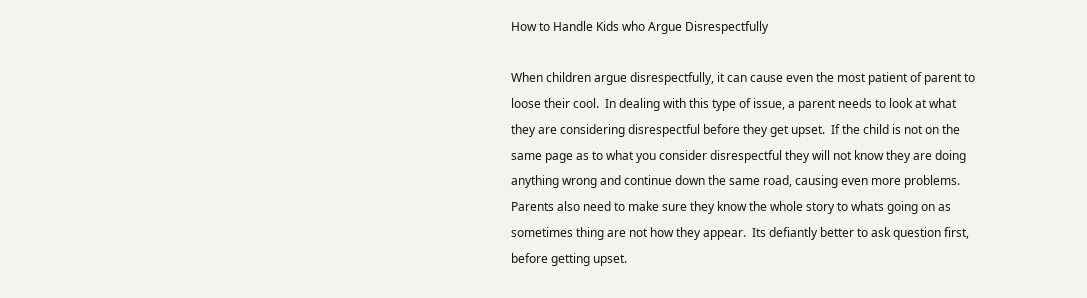How to Handle Kids who Argue Disrespectfully

When children argue disrespectfully, it can cause even the most patient of parent to loose their cool.  In dealing with this type of issue, a parent needs to look at what they are considering disrespectful before they get upset.  If the child is not on the same page as to what you consider disrespectful they will not know they are doing anything wrong and continue down the same road, causing even more problems.  Parents also need to make sure they know the whole story to whats going on as sometimes thing are not how they appear.  Its defiantly better to ask question first, before getting upset.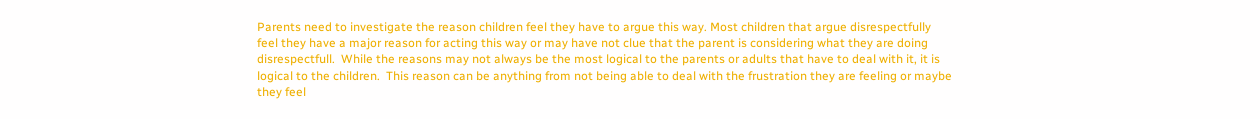Parents need to investigate the reason children feel they have to argue this way. Most children that argue disrespectfully feel they have a major reason for acting this way or may have not clue that the parent is considering what they are doing disrespectfull.  While the reasons may not always be the most logical to the parents or adults that have to deal with it, it is logical to the children.  This reason can be anything from not being able to deal with the frustration they are feeling or maybe they feel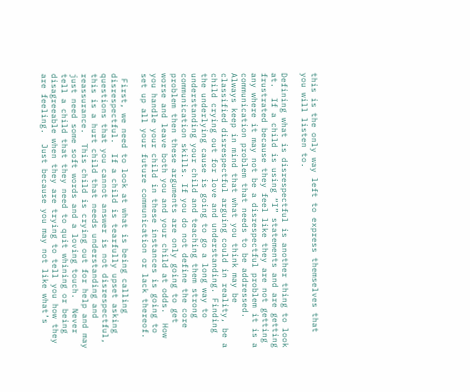this is the only way left to express themselves that you will listen to.

Defining what is disrespectful is another thing to look at.  If a child is using “I” statements and are getting frustrated because they feel like they are not getting any where it may not be a disrespectful problem it is a communication problem that needs to be addressed.  Always keep in mind that what you think may be classified disrespectful arguing could in reality, be a child crying out for love and understanding. Finding the underlying cause is going to go a long way to understanding your child and teaching them strong communication skills. If you do not define the core problem then these arguments are only going to get worse and leave both you and your child at odds.  How you handle your child in these instances is going to set up all your future communication or lack thereof.

 First, we need to look at what is being calling disrespectful.  If a child is tearfully upset asking questions that you cannot answer is not disrespectful, this is a hurt child that needs understanding and reassurance.  This child is crying out for help and may just need some soft words and a loving touch.  Never tell a child that they need to quit whining or being disagreeable when they are trying to tell you how they are feeling.  Just because you may not like what’s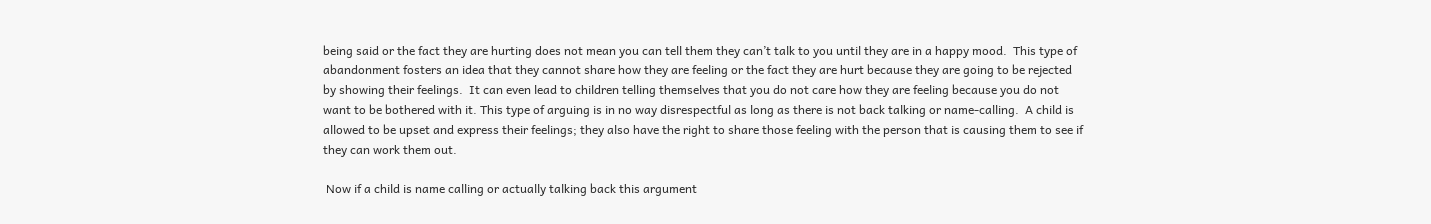being said or the fact they are hurting does not mean you can tell them they can’t talk to you until they are in a happy mood.  This type of abandonment fosters an idea that they cannot share how they are feeling or the fact they are hurt because they are going to be rejected by showing their feelings.  It can even lead to children telling themselves that you do not care how they are feeling because you do not want to be bothered with it. This type of arguing is in no way disrespectful as long as there is not back talking or name-calling.  A child is allowed to be upset and express their feelings; they also have the right to share those feeling with the person that is causing them to see if they can work them out.

 Now if a child is name calling or actually talking back this argument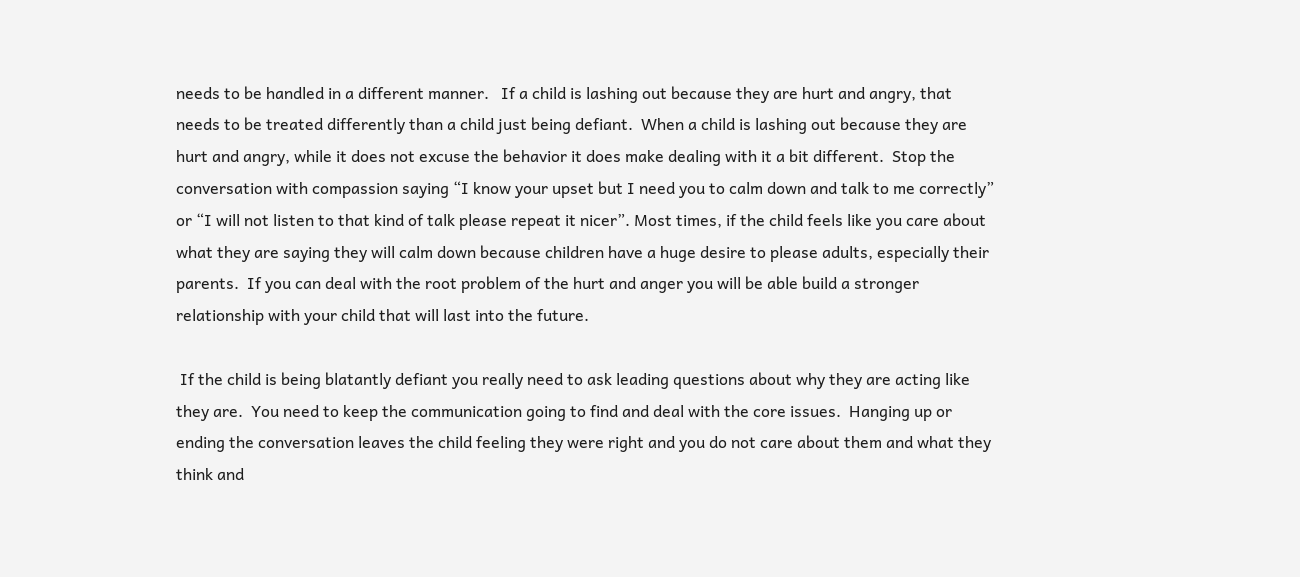needs to be handled in a different manner.   If a child is lashing out because they are hurt and angry, that needs to be treated differently than a child just being defiant.  When a child is lashing out because they are hurt and angry, while it does not excuse the behavior it does make dealing with it a bit different.  Stop the conversation with compassion saying “I know your upset but I need you to calm down and talk to me correctly” or “I will not listen to that kind of talk please repeat it nicer”. Most times, if the child feels like you care about what they are saying they will calm down because children have a huge desire to please adults, especially their parents.  If you can deal with the root problem of the hurt and anger you will be able build a stronger relationship with your child that will last into the future.

 If the child is being blatantly defiant you really need to ask leading questions about why they are acting like they are.  You need to keep the communication going to find and deal with the core issues.  Hanging up or ending the conversation leaves the child feeling they were right and you do not care about them and what they think and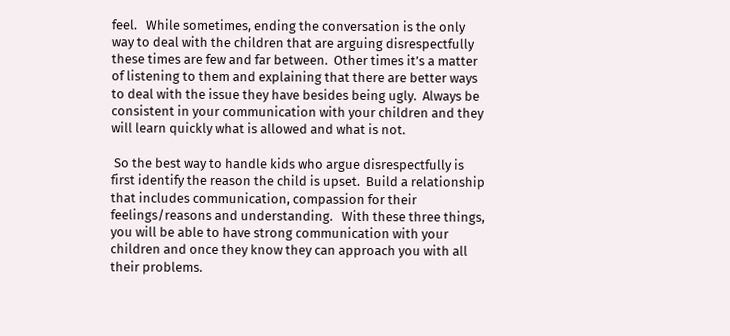feel.   While sometimes, ending the conversation is the only way to deal with the children that are arguing disrespectfully these times are few and far between.  Other times it’s a matter of listening to them and explaining that there are better ways to deal with the issue they have besides being ugly.  Always be consistent in your communication with your children and they will learn quickly what is allowed and what is not.

 So the best way to handle kids who argue disrespectfully is first identify the reason the child is upset.  Build a relationship that includes communication, compassion for their feelings/reasons and understanding.   With these three things, you will be able to have strong communication with your children and once they know they can approach you with all their problems.